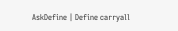AskDefine | Define carryall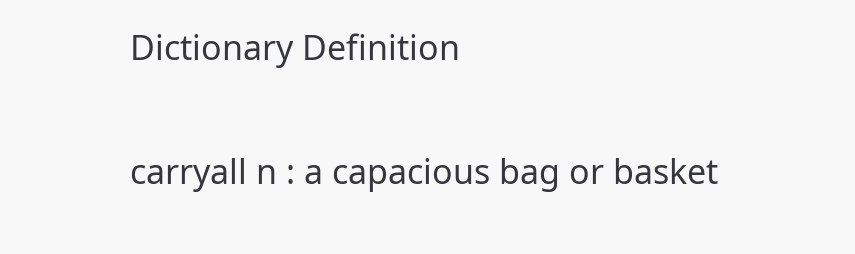Dictionary Definition

carryall n : a capacious bag or basket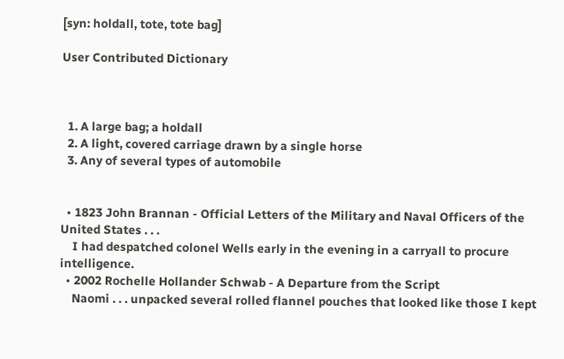[syn: holdall, tote, tote bag]

User Contributed Dictionary



  1. A large bag; a holdall
  2. A light, covered carriage drawn by a single horse
  3. Any of several types of automobile


  • 1823 John Brannan - Official Letters of the Military and Naval Officers of the United States . . .
    I had despatched colonel Wells early in the evening in a carryall to procure intelligence.
  • 2002 Rochelle Hollander Schwab - A Departure from the Script
    Naomi . . . unpacked several rolled flannel pouches that looked like those I kept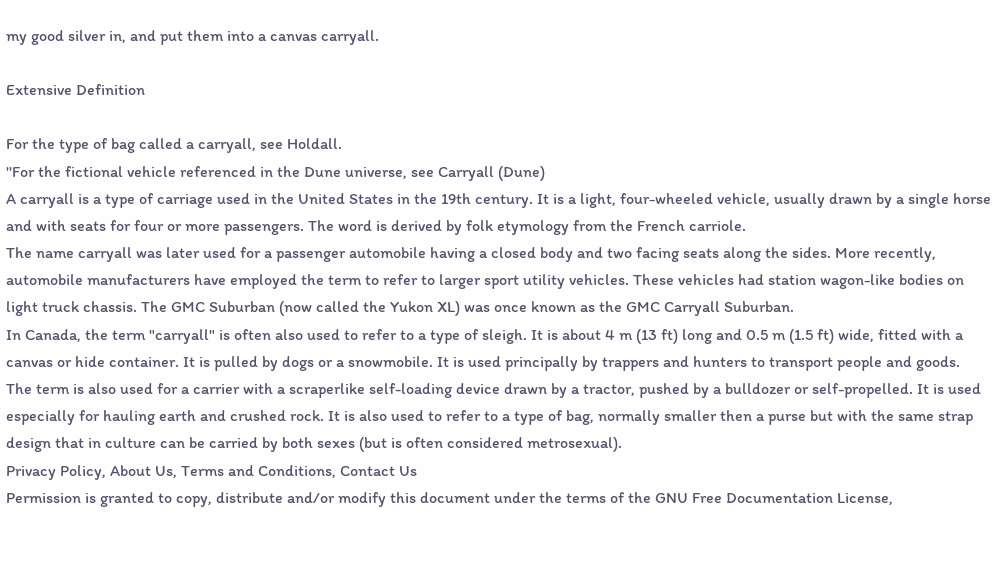my good silver in, and put them into a canvas carryall.

Extensive Definition

For the type of bag called a carryall, see Holdall.
''For the fictional vehicle referenced in the Dune universe, see Carryall (Dune)
A carryall is a type of carriage used in the United States in the 19th century. It is a light, four-wheeled vehicle, usually drawn by a single horse and with seats for four or more passengers. The word is derived by folk etymology from the French carriole.
The name carryall was later used for a passenger automobile having a closed body and two facing seats along the sides. More recently, automobile manufacturers have employed the term to refer to larger sport utility vehicles. These vehicles had station wagon-like bodies on light truck chassis. The GMC Suburban (now called the Yukon XL) was once known as the GMC Carryall Suburban.
In Canada, the term "carryall" is often also used to refer to a type of sleigh. It is about 4 m (13 ft) long and 0.5 m (1.5 ft) wide, fitted with a canvas or hide container. It is pulled by dogs or a snowmobile. It is used principally by trappers and hunters to transport people and goods.
The term is also used for a carrier with a scraperlike self-loading device drawn by a tractor, pushed by a bulldozer or self-propelled. It is used especially for hauling earth and crushed rock. It is also used to refer to a type of bag, normally smaller then a purse but with the same strap design that in culture can be carried by both sexes (but is often considered metrosexual).
Privacy Policy, About Us, Terms and Conditions, Contact Us
Permission is granted to copy, distribute and/or modify this document under the terms of the GNU Free Documentation License,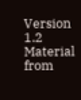Version 1.2
Material from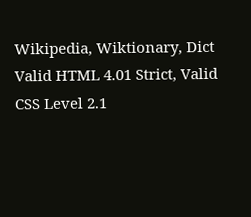Wikipedia, Wiktionary, Dict
Valid HTML 4.01 Strict, Valid CSS Level 2.1